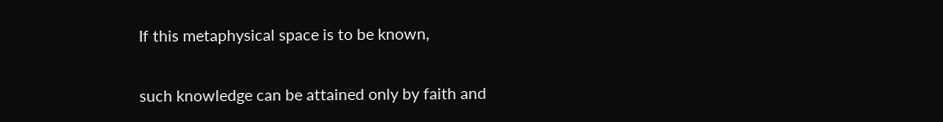If this metaphysical space is to be known,

such knowledge can be attained only by faith and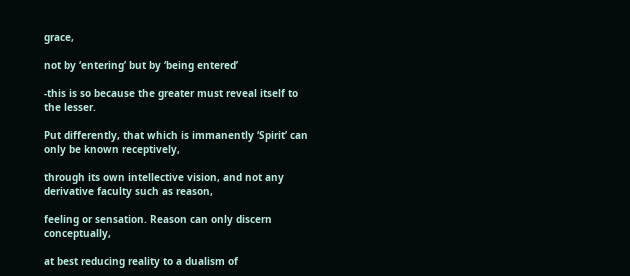grace,

not by ‘entering’ but by ‘being entered’

-this is so because the greater must reveal itself to the lesser.

Put differently, that which is immanently ‘Spirit’ can only be known receptively,

through its own intellective vision, and not any derivative faculty such as reason,

feeling or sensation. Reason can only discern conceptually,

at best reducing reality to a dualism of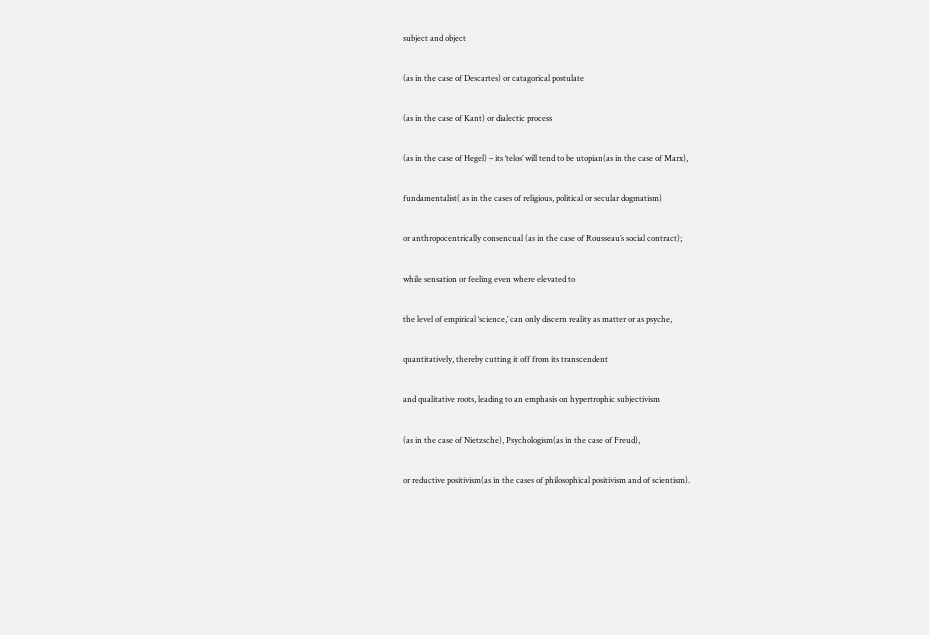subject and object

(as in the case of Descartes) or catagorical postulate

(as in the case of Kant) or dialectic process

(as in the case of Hegel) – its ‘telos’ will tend to be utopian(as in the case of Marx),

fundamentalist( as in the cases of religious, political or secular dogmatism)

or anthropocentrically consencual (as in the case of Rousseau’s social contract);

while sensation or feeling even where elevated to

the level of empirical ‘science,’ can only discern reality as matter or as psyche,

quantitatively, thereby cutting it off from its transcendent

and qualitative roots, leading to an emphasis on hypertrophic subjectivism

(as in the case of Nietzsche), Psychologism(as in the case of Freud),

or reductive positivism(as in the cases of philosophical positivism and of scientism).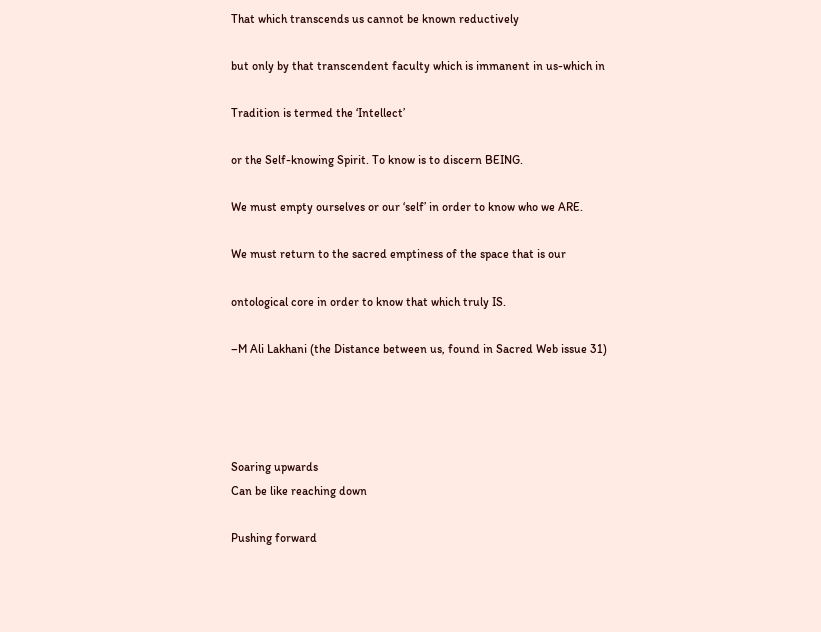That which transcends us cannot be known reductively

but only by that transcendent faculty which is immanent in us-which in

Tradition is termed the ‘Intellect’

or the Self-knowing Spirit. To know is to discern BEING.

We must empty ourselves or our ‘self’ in order to know who we ARE.

We must return to the sacred emptiness of the space that is our

ontological core in order to know that which truly IS.

–M Ali Lakhani (the Distance between us, found in Sacred Web issue 31)




Soaring upwards
Can be like reaching down

Pushing forward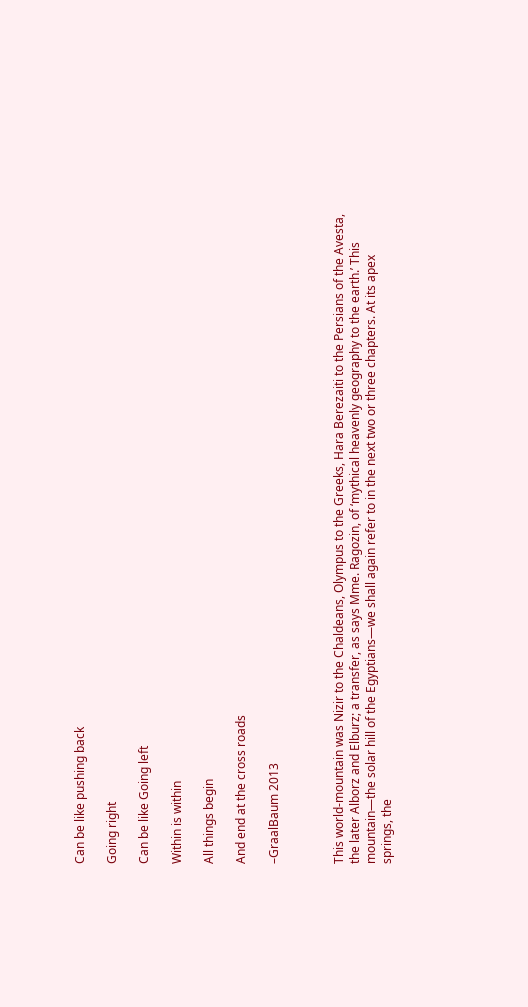Can be like pushing back

Going right

Can be like Going left

Within is within

All things begin

And end at the cross roads

–GraalBaum 2013



This world-mountain was Nizir to the Chaldeans, Olympus to the Greeks, Hara Berezaiti to the Persians of the Avesta, the later Alborz and Elburz; a transfer, as says Mme. Ragozin, of ‘mythical heavenly geography to the earth.’ This mountain—the solar hill of the Egyptians—we shall again refer to in the next two or three chapters. At its apex springs, the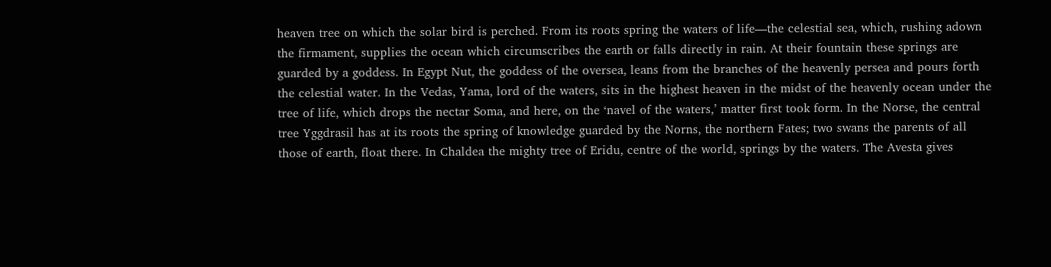heaven tree on which the solar bird is perched. From its roots spring the waters of life—the celestial sea, which, rushing adown the firmament, supplies the ocean which circumscribes the earth or falls directly in rain. At their fountain these springs are guarded by a goddess. In Egypt Nut, the goddess of the oversea, leans from the branches of the heavenly persea and pours forth the celestial water. In the Vedas, Yama, lord of the waters, sits in the highest heaven in the midst of the heavenly ocean under the tree of life, which drops the nectar Soma, and here, on the ‘navel of the waters,’ matter first took form. In the Norse, the central tree Yggdrasil has at its roots the spring of knowledge guarded by the Norns, the northern Fates; two swans the parents of all those of earth, float there. In Chaldea the mighty tree of Eridu, centre of the world, springs by the waters. The Avesta gives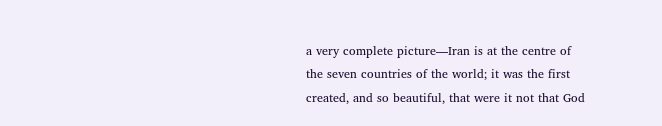a very complete picture—Iran is at the centre of the seven countries of the world; it was the first created, and so beautiful, that were it not that God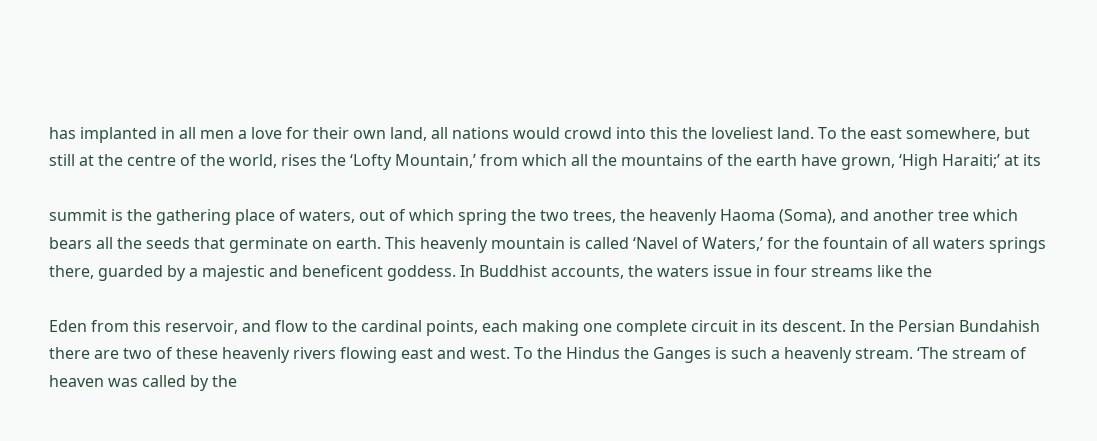has implanted in all men a love for their own land, all nations would crowd into this the loveliest land. To the east somewhere, but still at the centre of the world, rises the ‘Lofty Mountain,’ from which all the mountains of the earth have grown, ‘High Haraiti;’ at its

summit is the gathering place of waters, out of which spring the two trees, the heavenly Haoma (Soma), and another tree which bears all the seeds that germinate on earth. This heavenly mountain is called ‘Navel of Waters,’ for the fountain of all waters springs there, guarded by a majestic and beneficent goddess. In Buddhist accounts, the waters issue in four streams like the

Eden from this reservoir, and flow to the cardinal points, each making one complete circuit in its descent. In the Persian Bundahish there are two of these heavenly rivers flowing east and west. To the Hindus the Ganges is such a heavenly stream. ‘The stream of heaven was called by the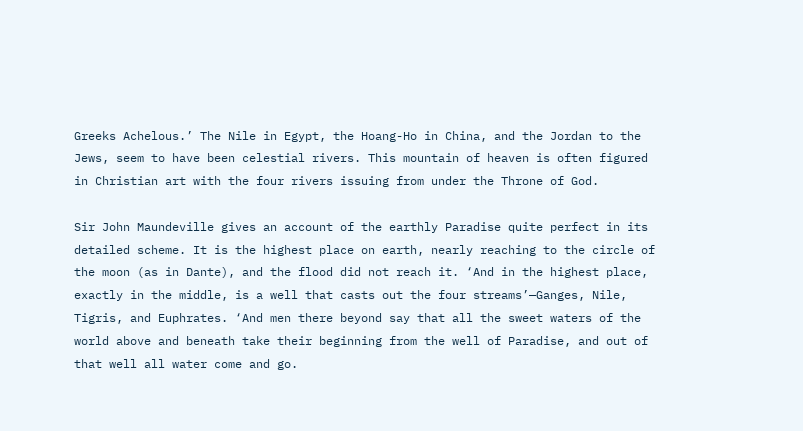Greeks Achelous.’ The Nile in Egypt, the Hoang-Ho in China, and the Jordan to the Jews, seem to have been celestial rivers. This mountain of heaven is often figured in Christian art with the four rivers issuing from under the Throne of God.

Sir John Maundeville gives an account of the earthly Paradise quite perfect in its detailed scheme. It is the highest place on earth, nearly reaching to the circle of the moon (as in Dante), and the flood did not reach it. ‘And in the highest place, exactly in the middle, is a well that casts out the four streams’—Ganges, Nile, Tigris, and Euphrates. ‘And men there beyond say that all the sweet waters of the world above and beneath take their beginning from the well of Paradise, and out of that well all water come and go.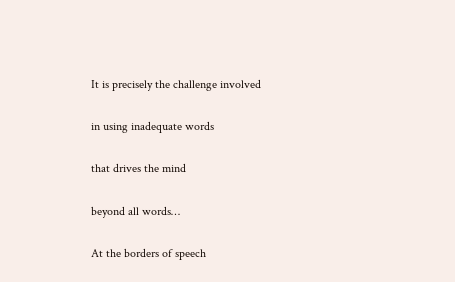It is precisely the challenge involved

in using inadequate words

that drives the mind

beyond all words…

At the borders of speech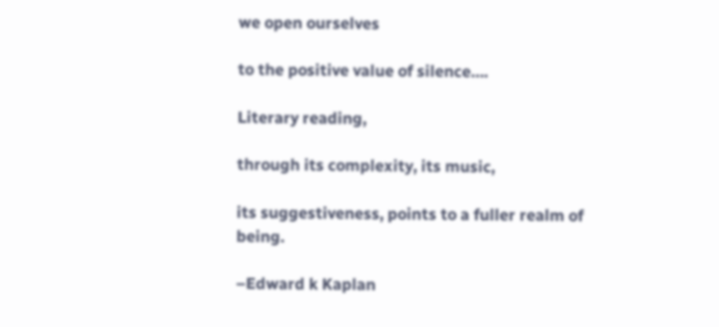we open ourselves

to the positive value of silence….

Literary reading,

through its complexity, its music,

its suggestiveness, points to a fuller realm of being.

–Edward k Kaplan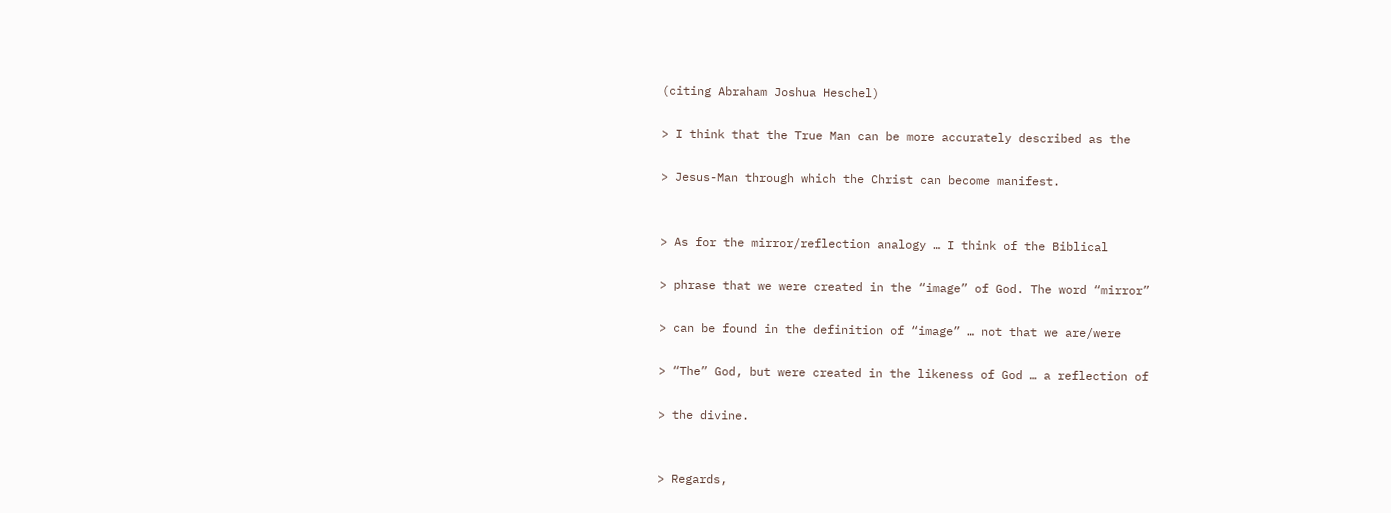(citing Abraham Joshua Heschel)

> I think that the True Man can be more accurately described as the

> Jesus-Man through which the Christ can become manifest.


> As for the mirror/reflection analogy … I think of the Biblical

> phrase that we were created in the “image” of God. The word “mirror”

> can be found in the definition of “image” … not that we are/were

> “The” God, but were created in the likeness of God … a reflection of

> the divine.


> Regards,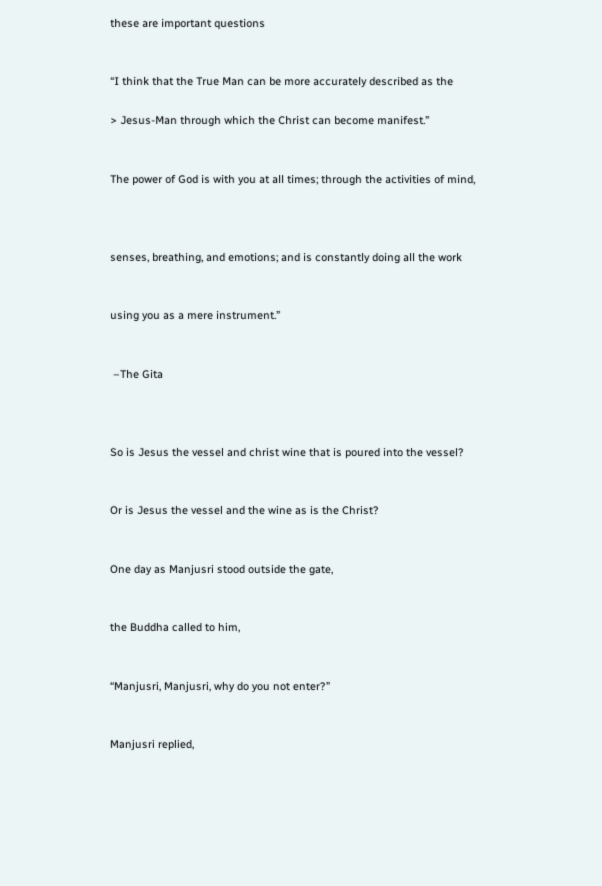these are important questions


“I think that the True Man can be more accurately described as the

> Jesus-Man through which the Christ can become manifest.”


The power of God is with you at all times; through the activities of mind,



senses, breathing, and emotions; and is constantly doing all the work


using you as a mere instrument.”


 –The Gita



So is Jesus the vessel and christ wine that is poured into the vessel?


Or is Jesus the vessel and the wine as is the Christ?


One day as Manjusri stood outside the gate,


the Buddha called to him,


“Manjusri, Manjusri, why do you not enter?”


Manjusri replied,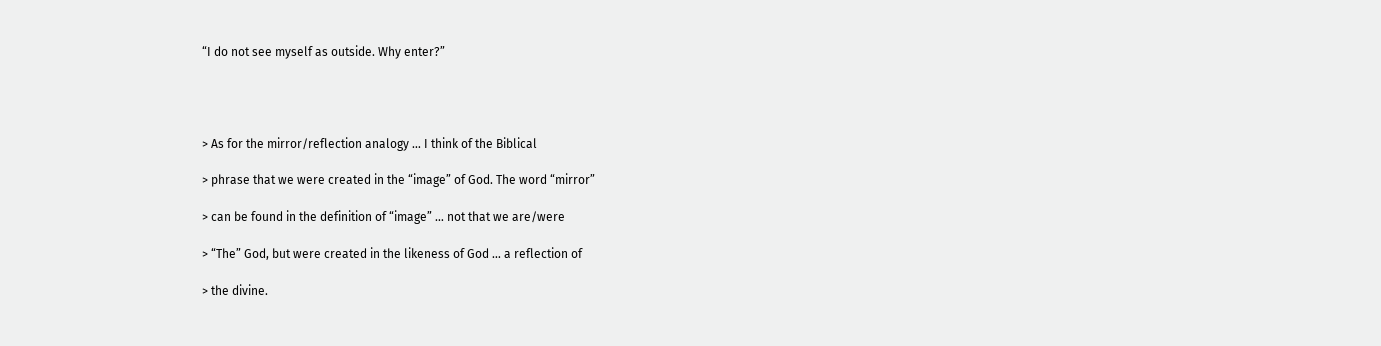“I do not see myself as outside. Why enter?”




> As for the mirror/reflection analogy … I think of the Biblical

> phrase that we were created in the “image” of God. The word “mirror”

> can be found in the definition of “image” … not that we are/were

> “The” God, but were created in the likeness of God … a reflection of

> the divine.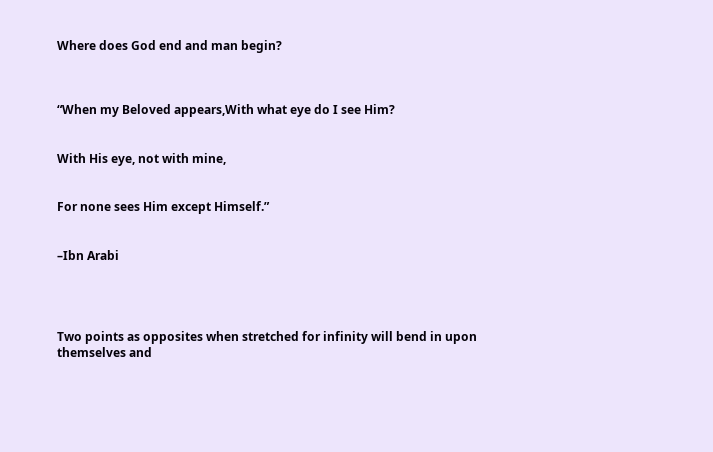Where does God end and man begin?



“When my Beloved appears,With what eye do I see Him?


With His eye, not with mine,


For none sees Him except Himself.”


–Ibn Arabi




Two points as opposites when stretched for infinity will bend in upon themselves and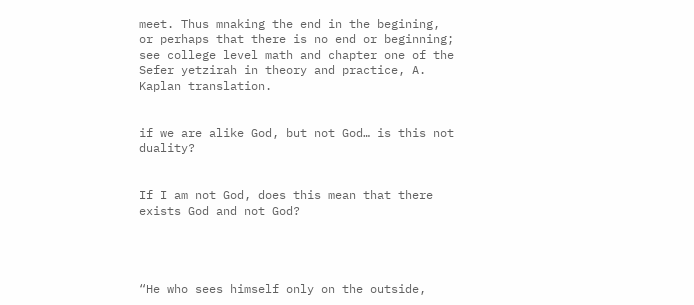meet. Thus mnaking the end in the begining, or perhaps that there is no end or beginning; see college level math and chapter one of the Sefer yetzirah in theory and practice, A. Kaplan translation.


if we are alike God, but not God… is this not duality?


If I am not God, does this mean that there exists God and not God?




“He who sees himself only on the outside,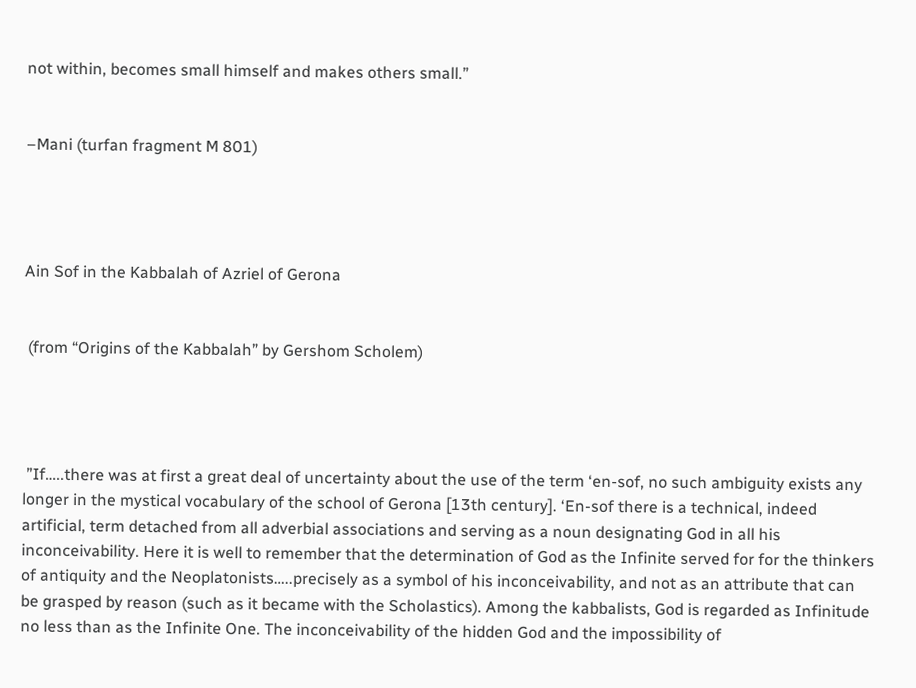not within, becomes small himself and makes others small.”


–Mani (turfan fragment M 801)




Ain Sof in the Kabbalah of Azriel of Gerona


 (from “Origins of the Kabbalah” by Gershom Scholem)




 ”If…..there was at first a great deal of uncertainty about the use of the term ‘en-sof, no such ambiguity exists any longer in the mystical vocabulary of the school of Gerona [13th century]. ‘En-sof there is a technical, indeed artificial, term detached from all adverbial associations and serving as a noun designating God in all his inconceivability. Here it is well to remember that the determination of God as the Infinite served for for the thinkers of antiquity and the Neoplatonists…..precisely as a symbol of his inconceivability, and not as an attribute that can be grasped by reason (such as it became with the Scholastics). Among the kabbalists, God is regarded as Infinitude no less than as the Infinite One. The inconceivability of the hidden God and the impossibility of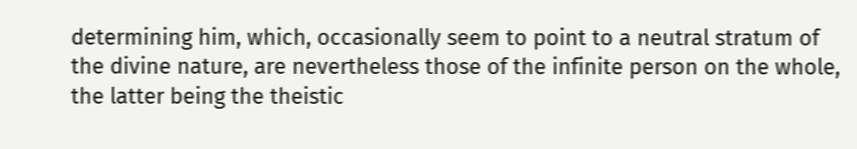determining him, which, occasionally seem to point to a neutral stratum of the divine nature, are nevertheless those of the infinite person on the whole, the latter being the theistic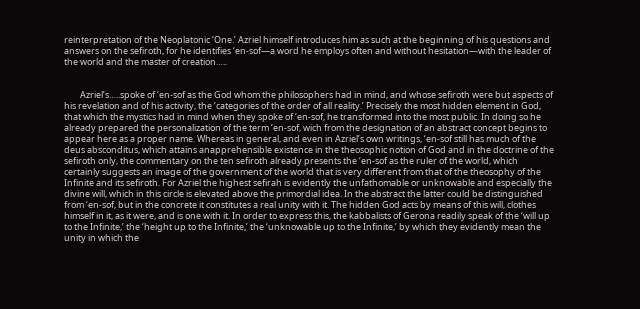reinterpretation of the Neoplatonic ‘One.’ Azriel himself introduces him as such at the beginning of his questions and answers on the sefiroth, for he identifies ‘en-sof—a word he employs often and without hesitation—with the leader of the world and the master of creation…..


        Azriel’s…..spoke of ‘en-sof as the God whom the philosophers had in mind, and whose sefiroth were but aspects of his revelation and of his activity, the ‘categories of the order of all reality.’ Precisely the most hidden element in God, that which the mystics had in mind when they spoke of ‘en-sof, he transformed into the most public. In doing so he already prepared the personalization of the term ‘en-sof, wich from the designation of an abstract concept begins to appear here as a proper name. Whereas in general, and even in Azriel’s own writings, ‘en-sof still has much of the deus absconditus, which attains anapprehensible existence in the theosophic notion of God and in the doctrine of the sefiroth only, the commentary on the ten sefiroth already presents the ‘en-sof as the ruler of the world, which certainly suggests an image of the government of the world that is very different from that of the theosophy of the Infinite and its sefiroth. For Azriel the highest sefirah is evidently the unfathomable or unknowable and especially the divine will, which in this circle is elevated above the primordial idea. In the abstract the latter could be distinguished from ‘en-sof, but in the concrete it constitutes a real unity with it. The hidden God acts by means of this will, clothes himself in it, as it were, and is one with it. In order to express this, the kabbalists of Gerona readily speak of the ‘will up to the Infinite,’ the ‘height up to the Infinite,’ the ‘unknowable up to the Infinite,’ by which they evidently mean the unity in which the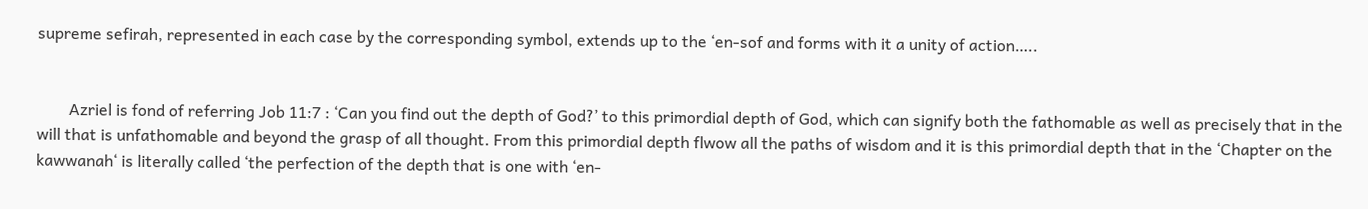supreme sefirah, represented in each case by the corresponding symbol, extends up to the ‘en-sof and forms with it a unity of action…..


        Azriel is fond of referring Job 11:7 : ‘Can you find out the depth of God?’ to this primordial depth of God, which can signify both the fathomable as well as precisely that in the will that is unfathomable and beyond the grasp of all thought. From this primordial depth flwow all the paths of wisdom and it is this primordial depth that in the ‘Chapter on the kawwanah‘ is literally called ‘the perfection of the depth that is one with ‘en-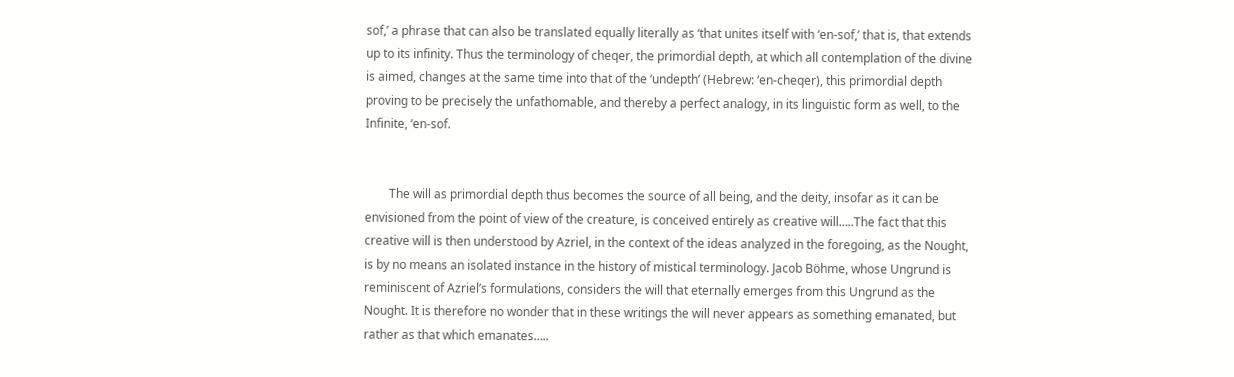sof,’ a phrase that can also be translated equally literally as ‘that unites itself with ‘en-sof,’ that is, that extends up to its infinity. Thus the terminology of cheqer, the primordial depth, at which all contemplation of the divine is aimed, changes at the same time into that of the ‘undepth’ (Hebrew: ‘en-cheqer), this primordial depth proving to be precisely the unfathomable, and thereby a perfect analogy, in its linguistic form as well, to the Infinite, ‘en-sof.


        The will as primordial depth thus becomes the source of all being, and the deity, insofar as it can be envisioned from the point of view of the creature, is conceived entirely as creative will…..The fact that this creative will is then understood by Azriel, in the context of the ideas analyzed in the foregoing, as the Nought, is by no means an isolated instance in the history of mistical terminology. Jacob Böhme, whose Ungrund is reminiscent of Azriel’s formulations, considers the will that eternally emerges from this Ungrund as the Nought. It is therefore no wonder that in these writings the will never appears as something emanated, but rather as that which emanates…..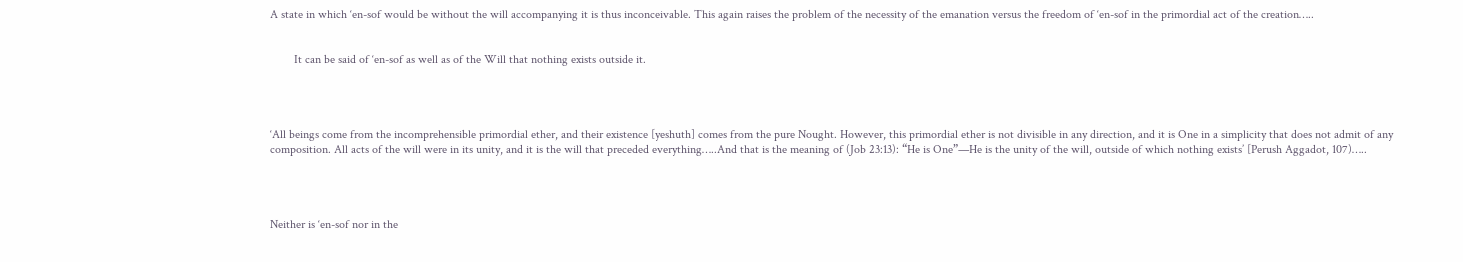A state in which ‘en-sof would be without the will accompanying it is thus inconceivable. This again raises the problem of the necessity of the emanation versus the freedom of ‘en-sof in the primordial act of the creation…..


        It can be said of ‘en-sof as well as of the Will that nothing exists outside it.




‘All beings come from the incomprehensible primordial ether, and their existence [yeshuth] comes from the pure Nought. However, this primordial ether is not divisible in any direction, and it is One in a simplicity that does not admit of any composition. All acts of the will were in its unity, and it is the will that preceded everything…..And that is the meaning of (Job 23:13): “He is One”—He is the unity of the will, outside of which nothing exists’ [Perush Aggadot, 107)…..




Neither is ‘en-sof nor in the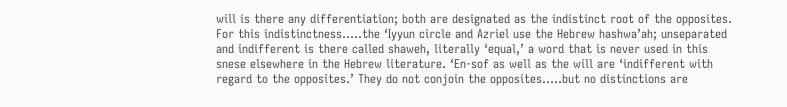will is there any differentiation; both are designated as the indistinct root of the opposites. For this indistinctness…..the ‘Iyyun circle and Azriel use the Hebrew hashwa’ah; unseparated and indifferent is there called shaweh, literally ‘equal,’ a word that is never used in this snese elsewhere in the Hebrew literature. ‘En-sof as well as the will are ‘indifferent with regard to the opposites.’ They do not conjoin the opposites…..but no distinctions are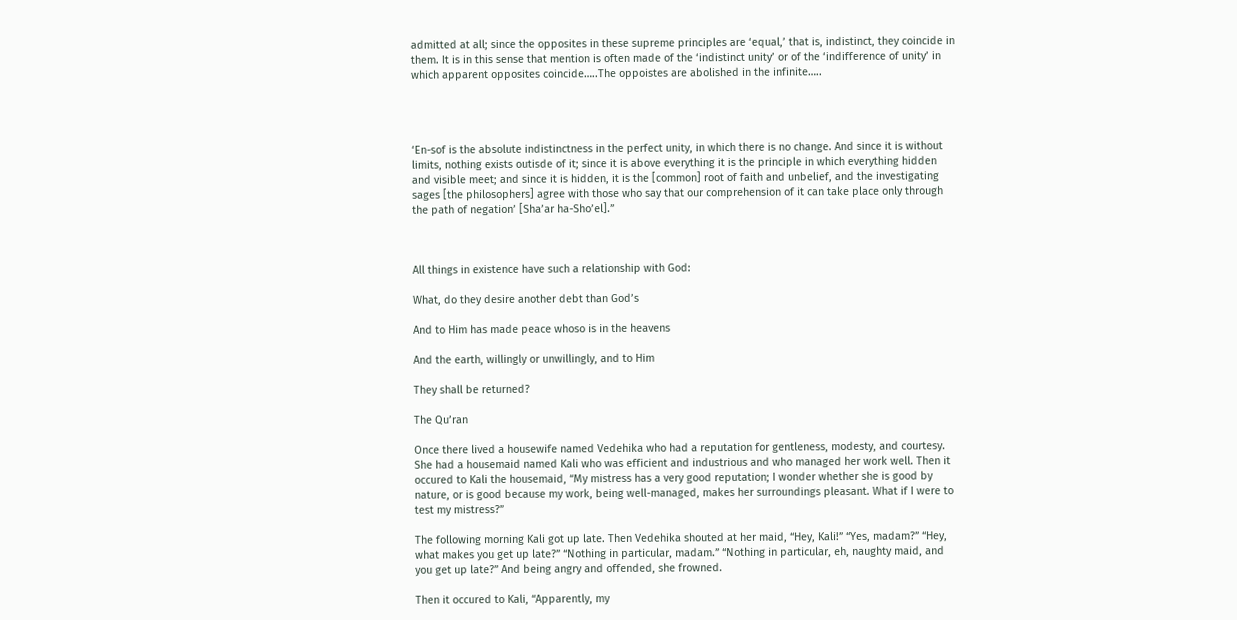admitted at all; since the opposites in these supreme principles are ‘equal,’ that is, indistinct, they coincide in them. It is in this sense that mention is often made of the ‘indistinct unity’ or of the ‘indifference of unity’ in which apparent opposites coincide…..The oppoistes are abolished in the infinite…..




‘En-sof is the absolute indistinctness in the perfect unity, in which there is no change. And since it is without limits, nothing exists outisde of it; since it is above everything it is the principle in which everything hidden and visible meet; and since it is hidden, it is the [common] root of faith and unbelief, and the investigating sages [the philosophers] agree with those who say that our comprehension of it can take place only through the path of negation’ [Sha’ar ha-Sho’el].”



All things in existence have such a relationship with God:

What, do they desire another debt than God’s

And to Him has made peace whoso is in the heavens

And the earth, willingly or unwillingly, and to Him

They shall be returned?

The Qu’ran

Once there lived a housewife named Vedehika who had a reputation for gentleness, modesty, and courtesy. She had a housemaid named Kali who was efficient and industrious and who managed her work well. Then it occured to Kali the housemaid, “My mistress has a very good reputation; I wonder whether she is good by nature, or is good because my work, being well-managed, makes her surroundings pleasant. What if I were to test my mistress?”

The following morning Kali got up late. Then Vedehika shouted at her maid, “Hey, Kali!” “Yes, madam?” “Hey, what makes you get up late?” “Nothing in particular, madam.” “Nothing in particular, eh, naughty maid, and you get up late?” And being angry and offended, she frowned.

Then it occured to Kali, “Apparently, my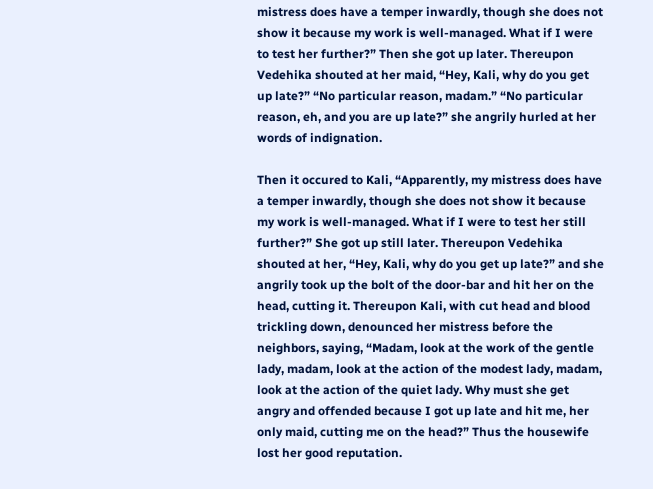mistress does have a temper inwardly, though she does not show it because my work is well-managed. What if I were to test her further?” Then she got up later. Thereupon Vedehika shouted at her maid, “Hey, Kali, why do you get up late?” “No particular reason, madam.” “No particular reason, eh, and you are up late?” she angrily hurled at her words of indignation.

Then it occured to Kali, “Apparently, my mistress does have a temper inwardly, though she does not show it because my work is well-managed. What if I were to test her still further?” She got up still later. Thereupon Vedehika shouted at her, “Hey, Kali, why do you get up late?” and she angrily took up the bolt of the door-bar and hit her on the head, cutting it. Thereupon Kali, with cut head and blood trickling down, denounced her mistress before the neighbors, saying, “Madam, look at the work of the gentle lady, madam, look at the action of the modest lady, madam, look at the action of the quiet lady. Why must she get angry and offended because I got up late and hit me, her only maid, cutting me on the head?” Thus the housewife lost her good reputation.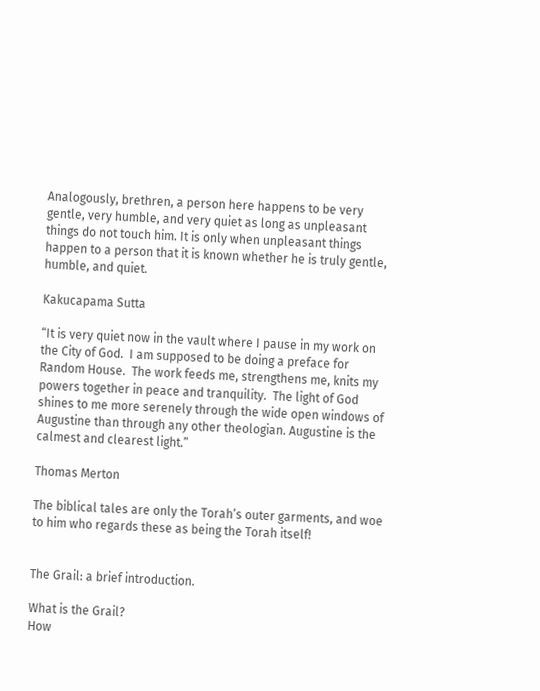Analogously, brethren, a person here happens to be very gentle, very humble, and very quiet as long as unpleasant things do not touch him. It is only when unpleasant things happen to a person that it is known whether he is truly gentle, humble, and quiet.

Kakucapama Sutta

“It is very quiet now in the vault where I pause in my work on the City of God.  I am supposed to be doing a preface for Random House.  The work feeds me, strengthens me, knits my powers together in peace and tranquility.  The light of God shines to me more serenely through the wide open windows of Augustine than through any other theologian. Augustine is the calmest and clearest light.”

Thomas Merton

The biblical tales are only the Torah’s outer garments, and woe to him who regards these as being the Torah itself!


The Grail: a brief introduction.

What is the Grail?
How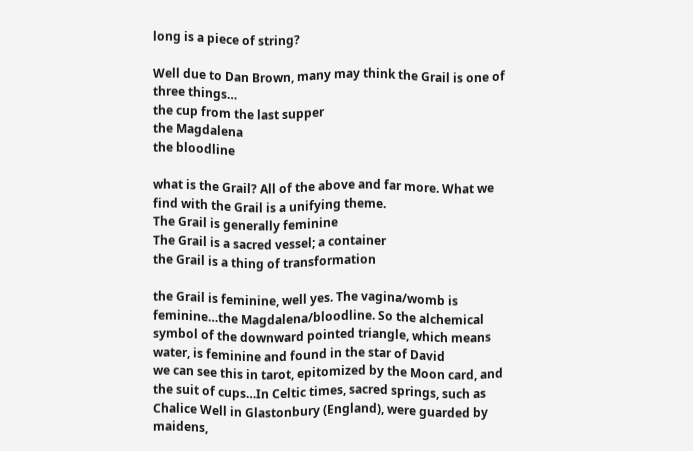long is a piece of string?

Well due to Dan Brown, many may think the Grail is one of three things…
the cup from the last supper
the Magdalena
the bloodline

what is the Grail? All of the above and far more. What we find with the Grail is a unifying theme.
The Grail is generally feminine
The Grail is a sacred vessel; a container
the Grail is a thing of transformation

the Grail is feminine, well yes. The vagina/womb is feminine…the Magdalena/bloodline. So the alchemical symbol of the downward pointed triangle, which means water, is feminine and found in the star of David
we can see this in tarot, epitomized by the Moon card, and the suit of cups…In Celtic times, sacred springs, such as Chalice Well in Glastonbury (England), were guarded by maidens,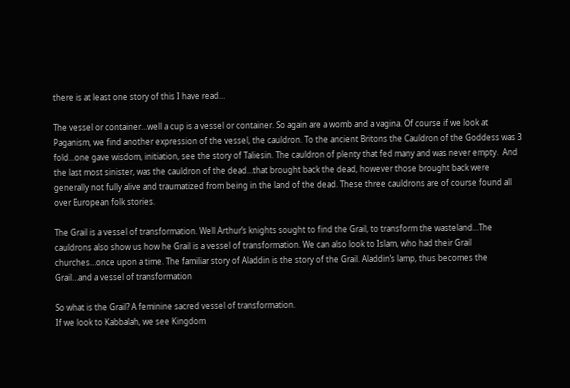there is at least one story of this I have read…

The vessel or container…well a cup is a vessel or container. So again are a womb and a vagina. Of course if we look at Paganism, we find another expression of the vessel, the cauldron. To the ancient Britons the Cauldron of the Goddess was 3 fold…one gave wisdom, initiation, see the story of Taliesin. The cauldron of plenty that fed many and was never empty.  And the last most sinister, was the cauldron of the dead…that brought back the dead, however those brought back were generally not fully alive and traumatized from being in the land of the dead. These three cauldrons are of course found all over European folk stories.

The Grail is a vessel of transformation. Well Arthur’s knights sought to find the Grail, to transform the wasteland…The cauldrons also show us how he Grail is a vessel of transformation. We can also look to Islam, who had their Grail churches…once upon a time. The familiar story of Aladdin is the story of the Grail. Aladdin’s lamp, thus becomes the Grail…and a vessel of transformation

So what is the Grail? A feminine sacred vessel of transformation.
If we look to Kabbalah, we see Kingdom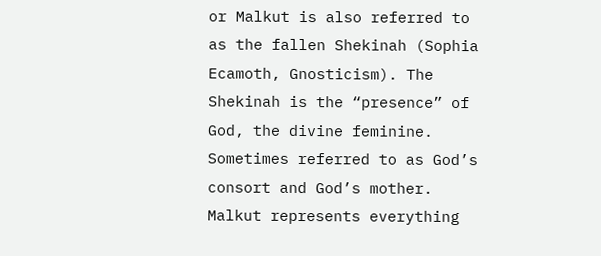or Malkut is also referred to as the fallen Shekinah (Sophia Ecamoth, Gnosticism). The Shekinah is the “presence” of God, the divine feminine. Sometimes referred to as God’s consort and God’s mother. Malkut represents everything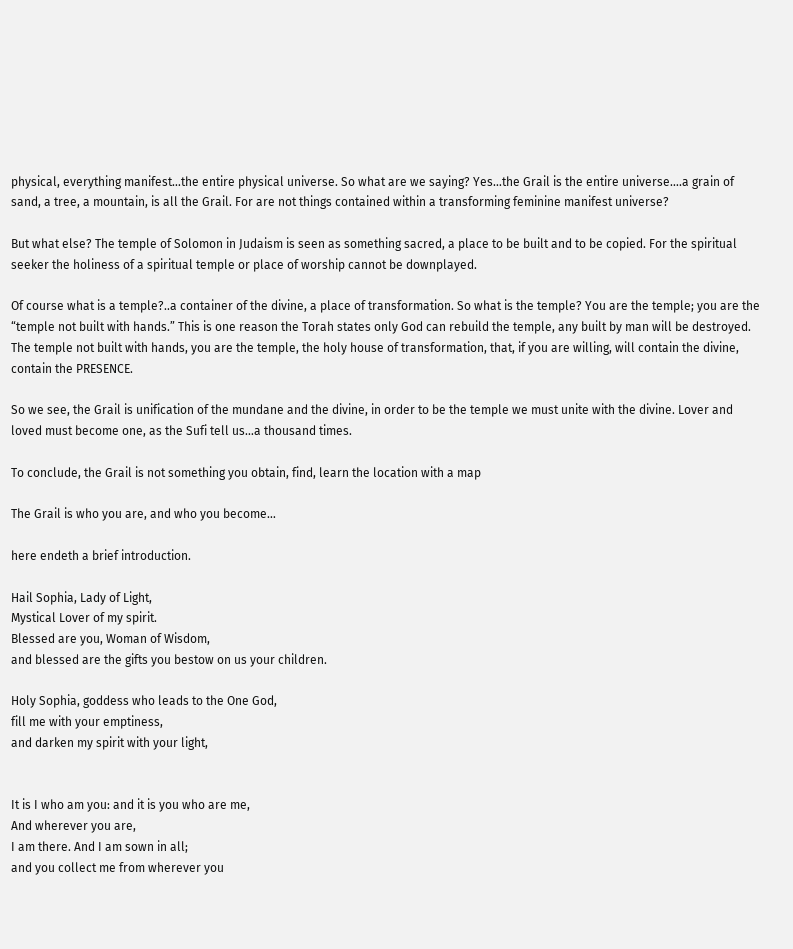physical, everything manifest…the entire physical universe. So what are we saying? Yes…the Grail is the entire universe….a grain of sand, a tree, a mountain, is all the Grail. For are not things contained within a transforming feminine manifest universe?

But what else? The temple of Solomon in Judaism is seen as something sacred, a place to be built and to be copied. For the spiritual seeker the holiness of a spiritual temple or place of worship cannot be downplayed.

Of course what is a temple?..a container of the divine, a place of transformation. So what is the temple? You are the temple; you are the “temple not built with hands.” This is one reason the Torah states only God can rebuild the temple, any built by man will be destroyed. The temple not built with hands, you are the temple, the holy house of transformation, that, if you are willing, will contain the divine, contain the PRESENCE.

So we see, the Grail is unification of the mundane and the divine, in order to be the temple we must unite with the divine. Lover and loved must become one, as the Sufi tell us…a thousand times.

To conclude, the Grail is not something you obtain, find, learn the location with a map

The Grail is who you are, and who you become…

here endeth a brief introduction.

Hail Sophia, Lady of Light,
Mystical Lover of my spirit.
Blessed are you, Woman of Wisdom,
and blessed are the gifts you bestow on us your children.

Holy Sophia, goddess who leads to the One God,
fill me with your emptiness,
and darken my spirit with your light,


It is I who am you: and it is you who are me,
And wherever you are,
I am there. And I am sown in all;
and you collect me from wherever you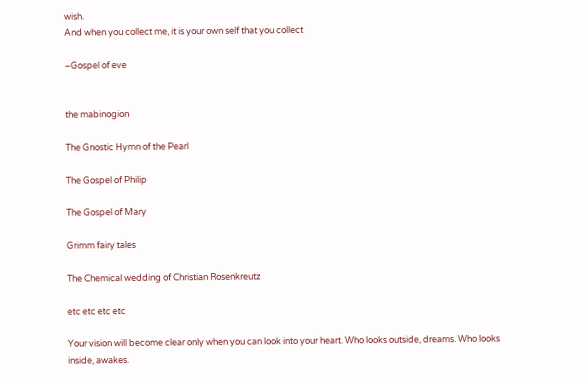wish.
And when you collect me, it is your own self that you collect

–Gospel of eve


the mabinogion

The Gnostic Hymn of the Pearl

The Gospel of Philip

The Gospel of Mary

Grimm fairy tales

The Chemical wedding of Christian Rosenkreutz

etc etc etc etc

Your vision will become clear only when you can look into your heart. Who looks outside, dreams. Who looks inside, awakes.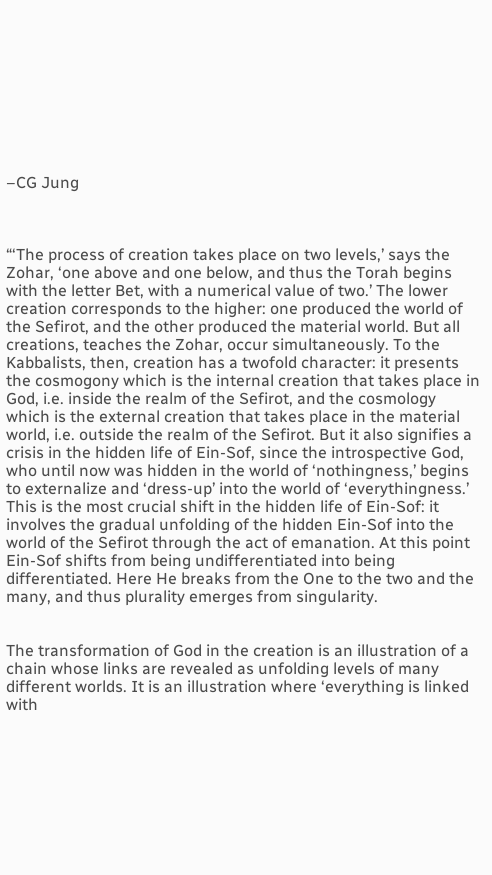–CG Jung



“‘The process of creation takes place on two levels,’ says the Zohar, ‘one above and one below, and thus the Torah begins with the letter Bet, with a numerical value of two.’ The lower creation corresponds to the higher: one produced the world of the Sefirot, and the other produced the material world. But all creations, teaches the Zohar, occur simultaneously. To the Kabbalists, then, creation has a twofold character: it presents the cosmogony which is the internal creation that takes place in God, i.e. inside the realm of the Sefirot, and the cosmology which is the external creation that takes place in the material world, i.e. outside the realm of the Sefirot. But it also signifies a crisis in the hidden life of Ein-Sof, since the introspective God, who until now was hidden in the world of ‘nothingness,’ begins to externalize and ‘dress-up’ into the world of ‘everythingness.’ This is the most crucial shift in the hidden life of Ein-Sof: it involves the gradual unfolding of the hidden Ein-Sof into the world of the Sefirot through the act of emanation. At this point Ein-Sof shifts from being undifferentiated into being differentiated. Here He breaks from the One to the two and the many, and thus plurality emerges from singularity.


The transformation of God in the creation is an illustration of a chain whose links are revealed as unfolding levels of many different worlds. It is an illustration where ‘everything is linked with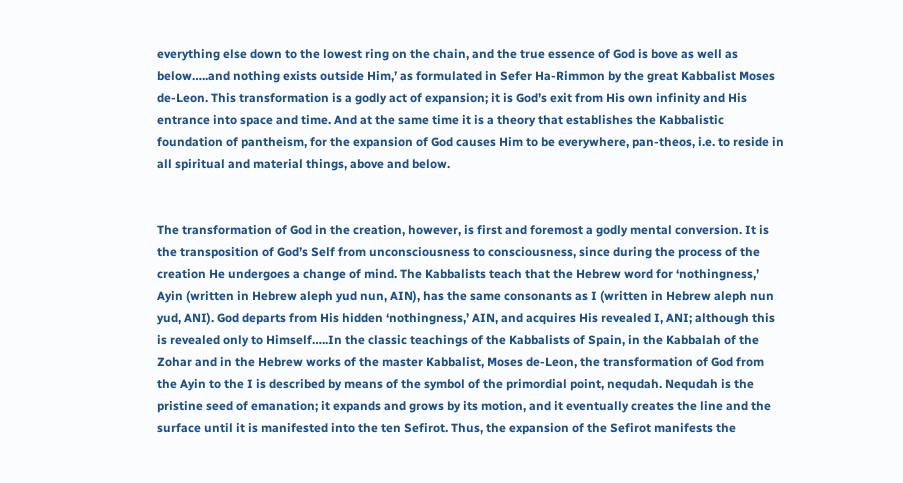everything else down to the lowest ring on the chain, and the true essence of God is bove as well as below…..and nothing exists outside Him,’ as formulated in Sefer Ha-Rimmon by the great Kabbalist Moses de-Leon. This transformation is a godly act of expansion; it is God’s exit from His own infinity and His entrance into space and time. And at the same time it is a theory that establishes the Kabbalistic foundation of pantheism, for the expansion of God causes Him to be everywhere, pan-theos, i.e. to reside in all spiritual and material things, above and below.


The transformation of God in the creation, however, is first and foremost a godly mental conversion. It is the transposition of God’s Self from unconsciousness to consciousness, since during the process of the creation He undergoes a change of mind. The Kabbalists teach that the Hebrew word for ‘nothingness,’ Ayin (written in Hebrew aleph yud nun, AIN), has the same consonants as I (written in Hebrew aleph nun yud, ANI). God departs from His hidden ‘nothingness,’ AIN, and acquires His revealed I, ANI; although this is revealed only to Himself…..In the classic teachings of the Kabbalists of Spain, in the Kabbalah of the Zohar and in the Hebrew works of the master Kabbalist, Moses de-Leon, the transformation of God from the Ayin to the I is described by means of the symbol of the primordial point, nequdah. Nequdah is the pristine seed of emanation; it expands and grows by its motion, and it eventually creates the line and the surface until it is manifested into the ten Sefirot. Thus, the expansion of the Sefirot manifests the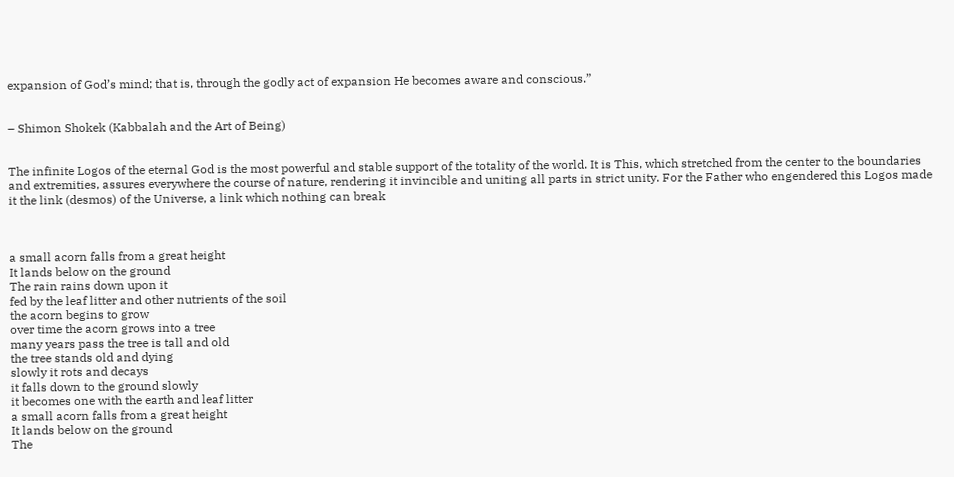expansion of God’s mind; that is, through the godly act of expansion He becomes aware and conscious.”


– Shimon Shokek (Kabbalah and the Art of Being)


The infinite Logos of the eternal God is the most powerful and stable support of the totality of the world. It is This, which stretched from the center to the boundaries and extremities, assures everywhere the course of nature, rendering it invincible and uniting all parts in strict unity. For the Father who engendered this Logos made it the link (desmos) of the Universe, a link which nothing can break



a small acorn falls from a great height
It lands below on the ground
The rain rains down upon it
fed by the leaf litter and other nutrients of the soil
the acorn begins to grow
over time the acorn grows into a tree
many years pass the tree is tall and old
the tree stands old and dying
slowly it rots and decays
it falls down to the ground slowly
it becomes one with the earth and leaf litter
a small acorn falls from a great height
It lands below on the ground
The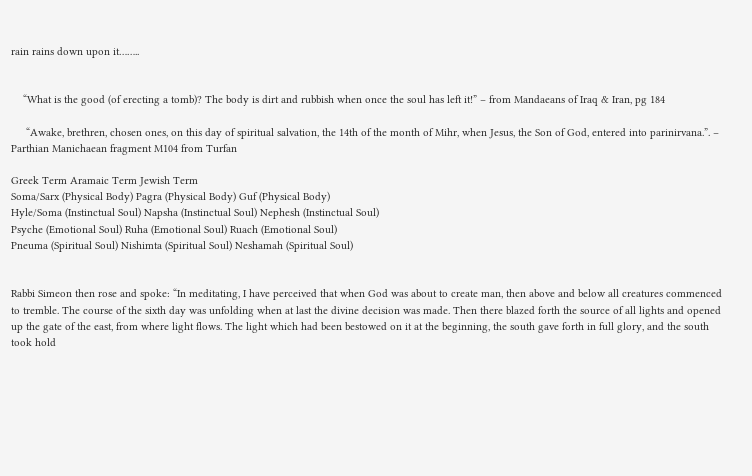rain rains down upon it……..


    “What is the good (of erecting a tomb)? The body is dirt and rubbish when once the soul has left it!” – from Mandaeans of Iraq & Iran, pg 184

     “Awake, brethren, chosen ones, on this day of spiritual salvation, the 14th of the month of Mihr, when Jesus, the Son of God, entered into parinirvana.”. – Parthian Manichaean fragment M104 from Turfan

Greek Term Aramaic Term Jewish Term
Soma/Sarx (Physical Body) Pagra (Physical Body) Guf (Physical Body)
Hyle/Soma (Instinctual Soul) Napsha (Instinctual Soul) Nephesh (Instinctual Soul)
Psyche (Emotional Soul) Ruha (Emotional Soul) Ruach (Emotional Soul)
Pneuma (Spiritual Soul) Nishimta (Spiritual Soul) Neshamah (Spiritual Soul)


Rabbi Simeon then rose and spoke: “In meditating, I have perceived that when God was about to create man, then above and below all creatures commenced to tremble. The course of the sixth day was unfolding when at last the divine decision was made. Then there blazed forth the source of all lights and opened up the gate of the east, from where light flows. The light which had been bestowed on it at the beginning, the south gave forth in full glory, and the south took hold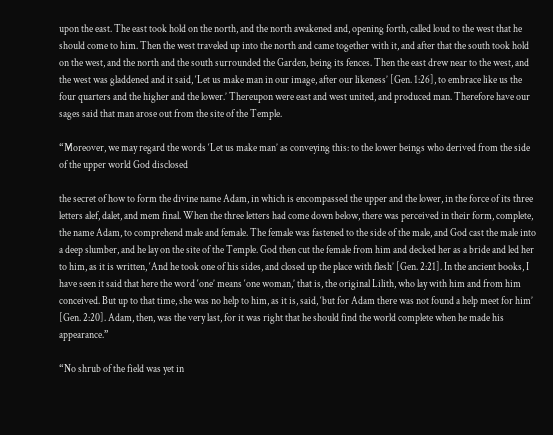upon the east. The east took hold on the north, and the north awakened and, opening forth, called loud to the west that he should come to him. Then the west traveled up into the north and came together with it, and after that the south took hold on the west, and the north and the south surrounded the Garden, being its fences. Then the east drew near to the west, and the west was gladdened and it said, ‘Let us make man in our image, after our likeness’ [Gen. 1:26], to embrace like us the four quarters and the higher and the lower.’ Thereupon were east and west united, and produced man. Therefore have our sages said that man arose out from the site of the Temple.

“Moreover, we may regard the words ‘Let us make man’ as conveying this: to the lower beings who derived from the side of the upper world God disclosed

the secret of how to form the divine name Adam, in which is encompassed the upper and the lower, in the force of its three letters alef, dalet, and mem final. When the three letters had come down below, there was perceived in their form, complete, the name Adam, to comprehend male and female. The female was fastened to the side of the male, and God cast the male into a deep slumber, and he lay on the site of the Temple. God then cut the female from him and decked her as a bride and led her to him, as it is written, ‘And he took one of his sides, and closed up the place with flesh’ [Gen. 2:21]. In the ancient books, I have seen it said that here the word ‘one’ means ‘one woman,’ that is, the original Lilith, who lay with him and from him conceived. But up to that time, she was no help to him, as it is, said, ‘but for Adam there was not found a help meet for him’ [Gen. 2:20]. Adam, then, was the very last, for it was right that he should find the world complete when he made his appearance.”

“No shrub of the field was yet in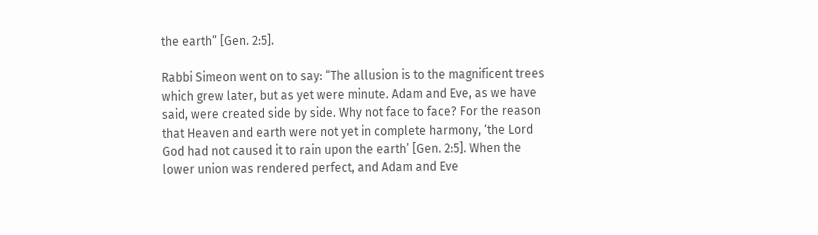the earth” [Gen. 2:5].

Rabbi Simeon went on to say: “The allusion is to the magnificent trees which grew later, but as yet were minute. Adam and Eve, as we have said, were created side by side. Why not face to face? For the reason that Heaven and earth were not yet in complete harmony, ‘the Lord God had not caused it to rain upon the earth’ [Gen. 2:5]. When the lower union was rendered perfect, and Adam and Eve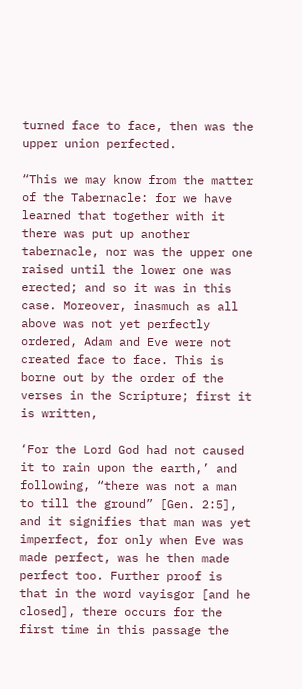turned face to face, then was the upper union perfected.

“This we may know from the matter of the Tabernacle: for we have learned that together with it there was put up another tabernacle, nor was the upper one raised until the lower one was erected; and so it was in this case. Moreover, inasmuch as all above was not yet perfectly ordered, Adam and Eve were not created face to face. This is borne out by the order of the verses in the Scripture; first it is written,

‘For the Lord God had not caused it to rain upon the earth,’ and following, “there was not a man to till the ground” [Gen. 2:5], and it signifies that man was yet imperfect, for only when Eve was made perfect, was he then made perfect too. Further proof is that in the word vayisgor [and he closed], there occurs for the first time in this passage the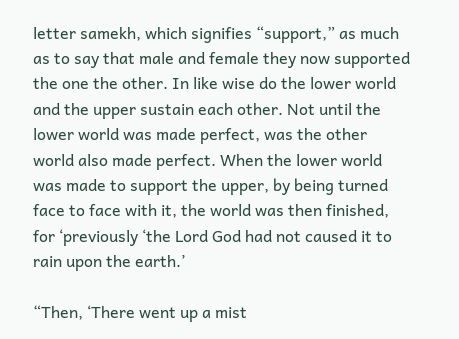letter samekh, which signifies “support,” as much as to say that male and female they now supported the one the other. In like wise do the lower world and the upper sustain each other. Not until the lower world was made perfect, was the other world also made perfect. When the lower world was made to support the upper, by being turned face to face with it, the world was then finished, for ‘previously ‘the Lord God had not caused it to rain upon the earth.’

“Then, ‘There went up a mist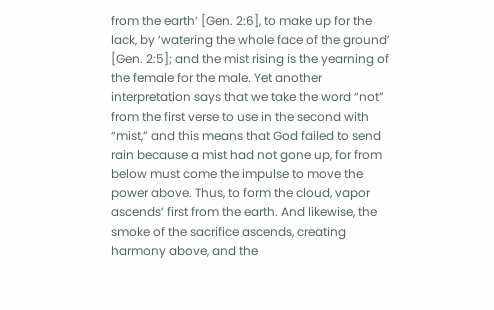from the earth’ [Gen. 2:6], to make up for the lack, by ‘watering the whole face of the ground’ [Gen. 2:5]; and the mist rising is the yearning of the female for the male. Yet another interpretation says that we take the word “not” from the first verse to use in the second with “mist,” and this means that God failed to send rain because a mist had not gone up, for from below must come the impulse to move the power above. Thus, to form the cloud, vapor ascends’ first from the earth. And likewise, the smoke of the sacrifice ascends, creating harmony above, and the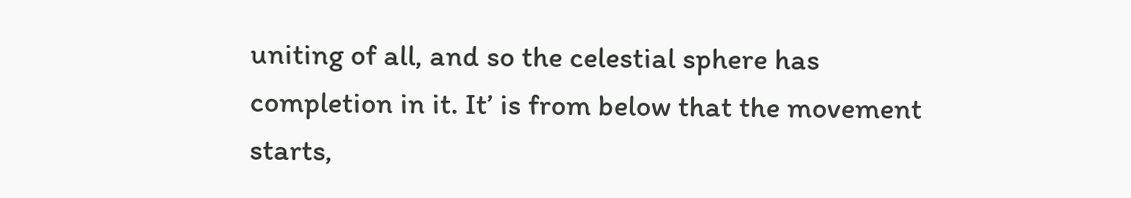uniting of all, and so the celestial sphere has completion in it. It’ is from below that the movement starts,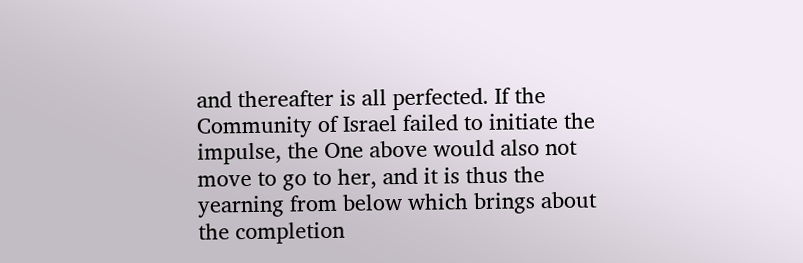and thereafter is all perfected. If the Community of Israel failed to initiate the impulse, the One above would also not move to go to her, and it is thus the yearning from below which brings about the completion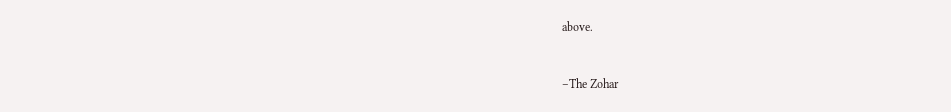above.


–The Zohar